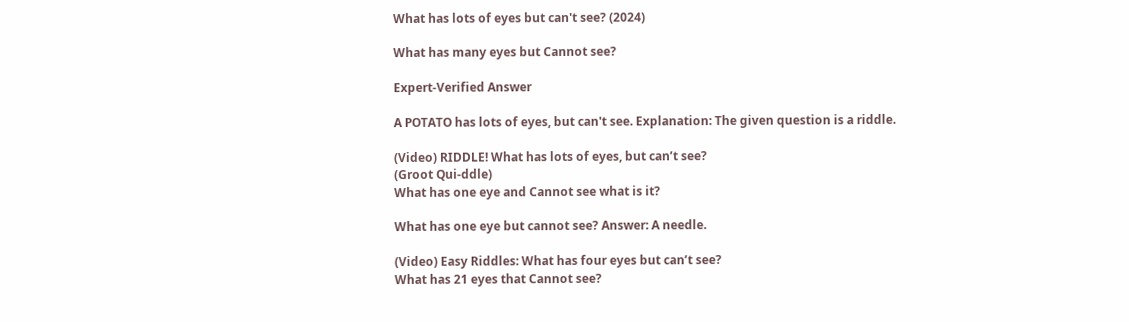What has lots of eyes but can't see? (2024)

What has many eyes but Cannot see?

Expert-Verified Answer

A POTATO has lots of eyes, but can't see. Explanation: The given question is a riddle.

(Video) RIDDLE! What has lots of eyes, but can’t see?
(Groot Qui-ddle)
What has one eye and Cannot see what is it?

What has one eye but cannot see? Answer: A needle.

(Video) Easy Riddles: What has four eyes but can’t see?
What has 21 eyes that Cannot see?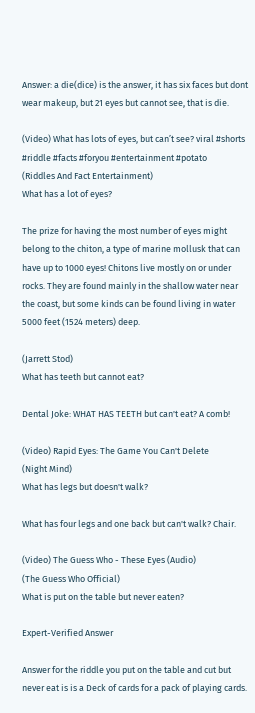Answer: a die(dice) is the answer, it has six faces but dont wear makeup, but 21 eyes but cannot see, that is die.

(Video) What has lots of eyes, but can’t see? viral #shorts #riddle #facts #foryou #entertainment #potato
(Riddles And Fact Entertainment)
What has a lot of eyes?

The prize for having the most number of eyes might belong to the chiton, a type of marine mollusk that can have up to 1000 eyes! Chitons live mostly on or under rocks. They are found mainly in the shallow water near the coast, but some kinds can be found living in water 5000 feet (1524 meters) deep.

(Jarrett Stod)
What has teeth but cannot eat?

Dental Joke: WHAT HAS TEETH but can't eat? A comb!

(Video) Rapid Eyes: The Game You Can't Delete
(Night Mind)
What has legs but doesn't walk?

What has four legs and one back but can't walk? Chair.

(Video) The Guess Who - These Eyes (Audio)
(The Guess Who Official)
What is put on the table but never eaten?

Expert-Verified Answer

Answer for the riddle you put on the table and cut but never eat is is a Deck of cards for a pack of playing cards.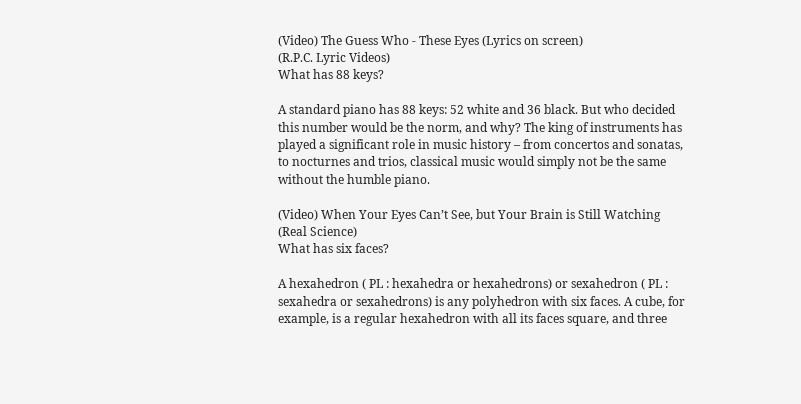(Video) The Guess Who - These Eyes (Lyrics on screen)
(R.P.C. Lyric Videos)
What has 88 keys?

A standard piano has 88 keys: 52 white and 36 black. But who decided this number would be the norm, and why? The king of instruments has played a significant role in music history – from concertos and sonatas, to nocturnes and trios, classical music would simply not be the same without the humble piano.

(Video) When Your Eyes Can’t See, but Your Brain is Still Watching
(Real Science)
What has six faces?

A hexahedron ( PL : hexahedra or hexahedrons) or sexahedron ( PL : sexahedra or sexahedrons) is any polyhedron with six faces. A cube, for example, is a regular hexahedron with all its faces square, and three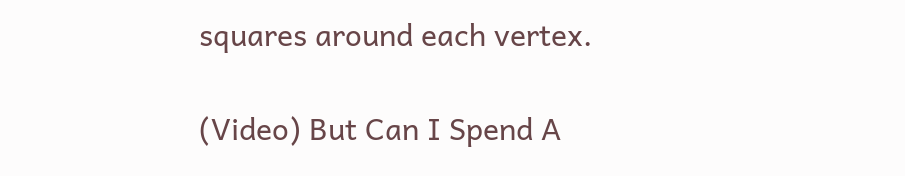squares around each vertex.

(Video) But Can I Spend A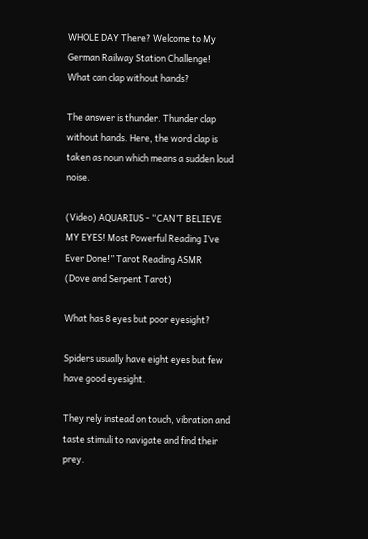WHOLE DAY There? Welcome to My German Railway Station Challenge!
What can clap without hands?

The answer is thunder. Thunder clap without hands. Here, the word clap is taken as noun which means a sudden loud noise.

(Video) AQUARIUS - “CAN’T BELIEVE MY EYES! Most Powerful Reading I’ve Ever Done!” Tarot Reading ASMR
(Dove and Serpent Tarot)

What has 8 eyes but poor eyesight?

Spiders usually have eight eyes but few have good eyesight.

They rely instead on touch, vibration and taste stimuli to navigate and find their prey.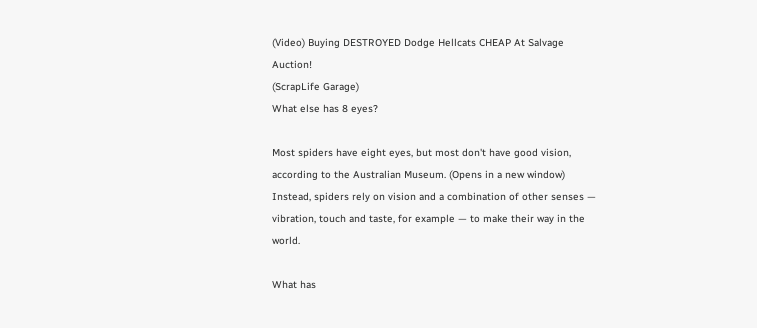(Video) Buying DESTROYED Dodge Hellcats CHEAP At Salvage Auction!
(ScrapLife Garage)
What else has 8 eyes?

Most spiders have eight eyes, but most don't have good vision, according to the Australian Museum. (Opens in a new window) Instead, spiders rely on vision and a combination of other senses — vibration, touch and taste, for example — to make their way in the world.

What has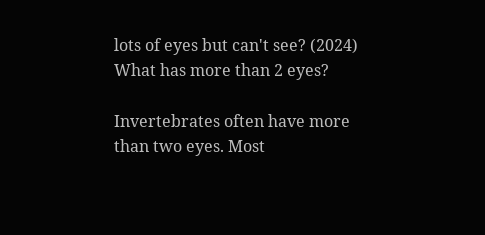lots of eyes but can't see? (2024)
What has more than 2 eyes?

Invertebrates often have more than two eyes. Most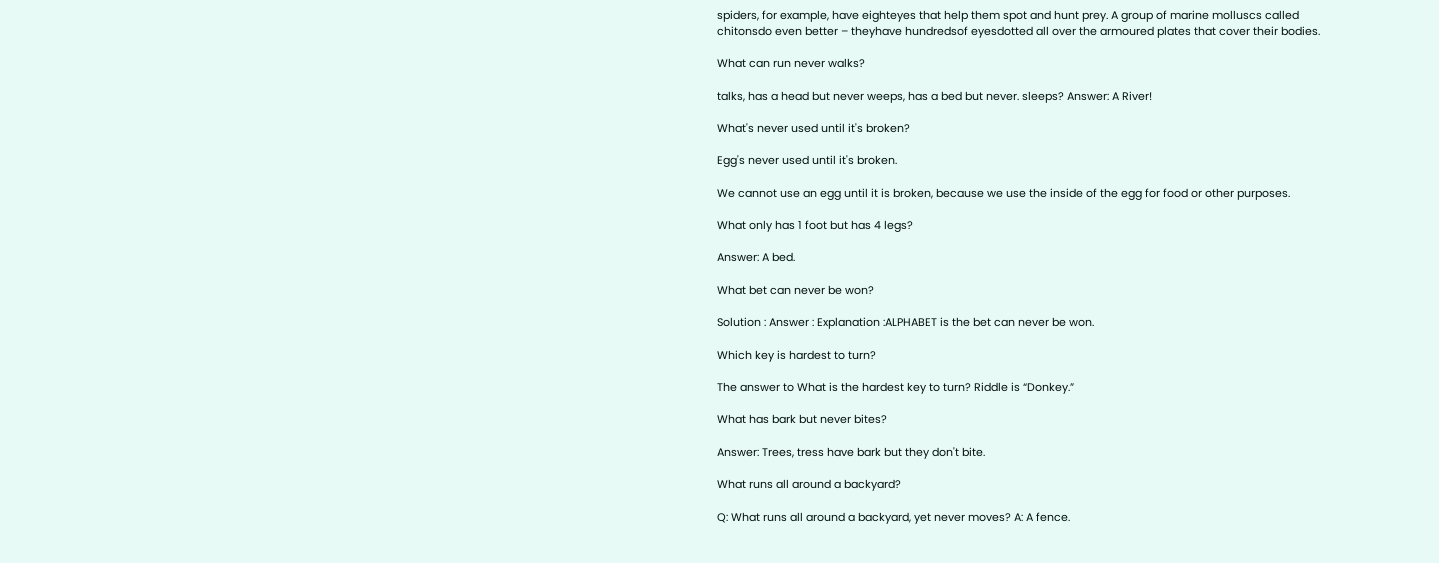spiders, for example, have eighteyes that help them spot and hunt prey. A group of marine molluscs called chitonsdo even better – theyhave hundredsof eyesdotted all over the armoured plates that cover their bodies.

What can run never walks?

talks, has a head but never weeps, has a bed but never. sleeps? Answer: A River!

What's never used until it's broken?

Egg's never used until it's broken.

We cannot use an egg until it is broken, because we use the inside of the egg for food or other purposes.

What only has 1 foot but has 4 legs?

Answer: A bed.

What bet can never be won?

Solution : Answer : Explanation :ALPHABET is the bet can never be won.

Which key is hardest to turn?

The answer to What is the hardest key to turn? Riddle is “Donkey.”

What has bark but never bites?

Answer: Trees, tress have bark but they don't bite.

What runs all around a backyard?

Q: What runs all around a backyard, yet never moves? A: A fence.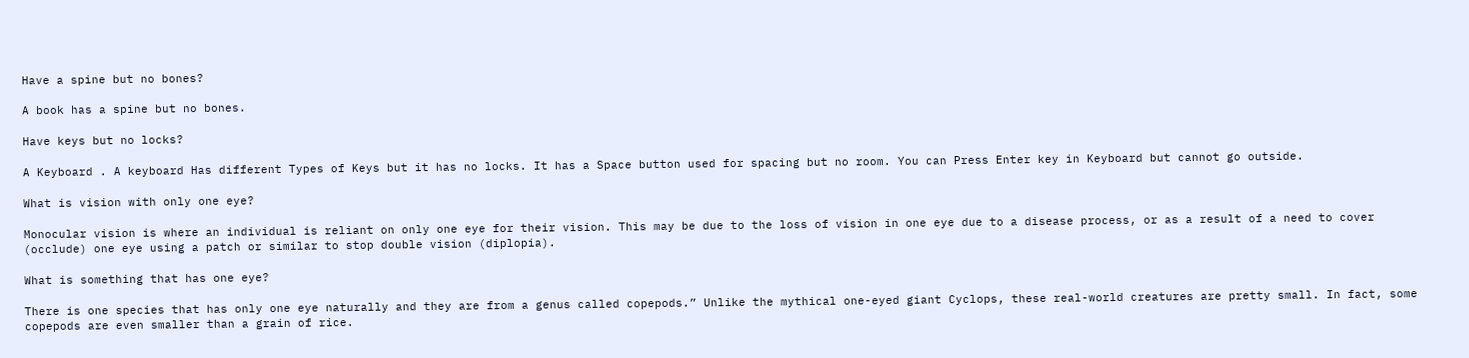Have a spine but no bones?

A book has a spine but no bones.

Have keys but no locks?

A Keyboard . A keyboard Has different Types of Keys but it has no locks. It has a Space button used for spacing but no room. You can Press Enter key in Keyboard but cannot go outside.

What is vision with only one eye?

Monocular vision is where an individual is reliant on only one eye for their vision. This may be due to the loss of vision in one eye due to a disease process, or as a result of a need to cover (occlude) one eye using a patch or similar to stop double vision (diplopia).

What is something that has one eye?

There is one species that has only one eye naturally and they are from a genus called copepods.” Unlike the mythical one-eyed giant Cyclops, these real-world creatures are pretty small. In fact, some copepods are even smaller than a grain of rice.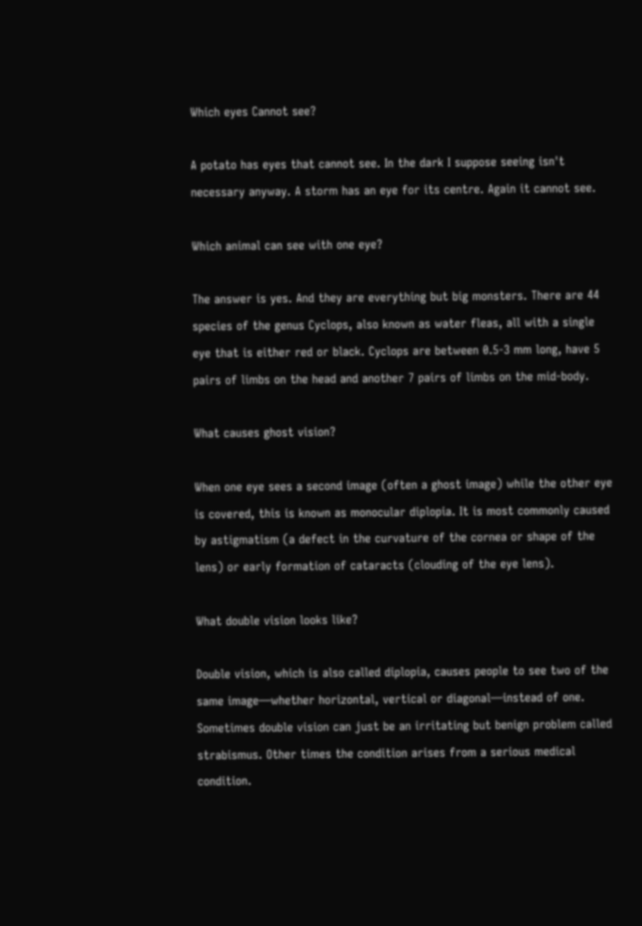Which eyes Cannot see?

A potato has eyes that cannot see. In the dark I suppose seeing isn't necessary anyway. A storm has an eye for its centre. Again it cannot see.

Which animal can see with one eye?

The answer is yes. And they are everything but big monsters. There are 44 species of the genus Cyclops, also known as water fleas, all with a single eye that is either red or black. Cyclops are between 0.5-3 mm long, have 5 pairs of limbs on the head and another 7 pairs of limbs on the mid-body.

What causes ghost vision?

When one eye sees a second image (often a ghost image) while the other eye is covered, this is known as monocular diplopia. It is most commonly caused by astigmatism (a defect in the curvature of the cornea or shape of the lens) or early formation of cataracts (clouding of the eye lens).

What double vision looks like?

Double vision, which is also called diplopia, causes people to see two of the same image—whether horizontal, vertical or diagonal—instead of one. Sometimes double vision can just be an irritating but benign problem called strabismus. Other times the condition arises from a serious medical condition.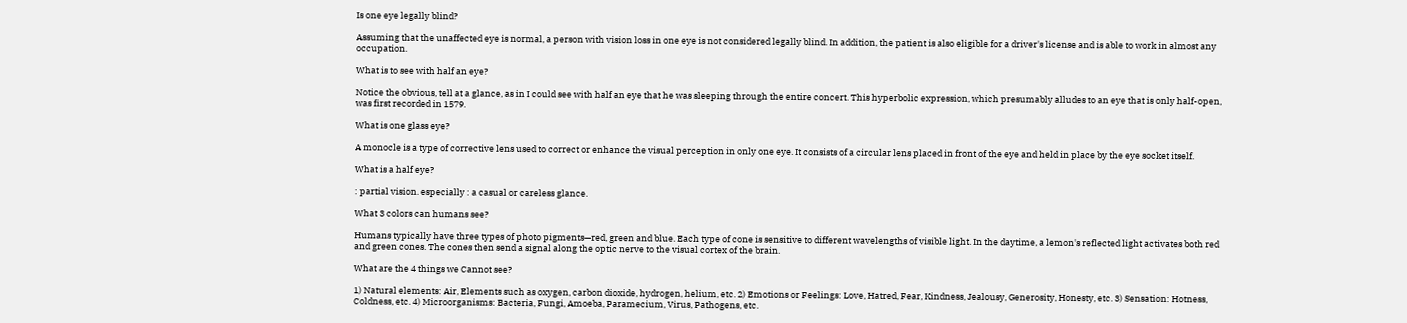Is one eye legally blind?

Assuming that the unaffected eye is normal, a person with vision loss in one eye is not considered legally blind. In addition, the patient is also eligible for a driver's license and is able to work in almost any occupation.

What is to see with half an eye?

Notice the obvious, tell at a glance, as in I could see with half an eye that he was sleeping through the entire concert. This hyperbolic expression, which presumably alludes to an eye that is only half-open, was first recorded in 1579.

What is one glass eye?

A monocle is a type of corrective lens used to correct or enhance the visual perception in only one eye. It consists of a circular lens placed in front of the eye and held in place by the eye socket itself.

What is a half eye?

: partial vision. especially : a casual or careless glance.

What 3 colors can humans see?

Humans typically have three types of photo pigments—red, green and blue. Each type of cone is sensitive to different wavelengths of visible light. In the daytime, a lemon's reflected light activates both red and green cones. The cones then send a signal along the optic nerve to the visual cortex of the brain.

What are the 4 things we Cannot see?

1) Natural elements: Air, Elements such as oxygen, carbon dioxide, hydrogen, helium, etc. 2) Emotions or Feelings: Love, Hatred, Fear, Kindness, Jealousy, Generosity, Honesty, etc. 3) Sensation: Hotness, Coldness, etc. 4) Microorganisms: Bacteria, Fungi, Amoeba, Paramecium, Virus, Pathogens, etc.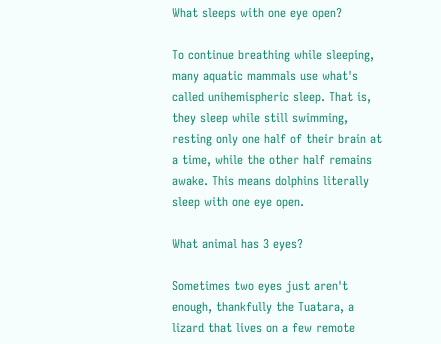What sleeps with one eye open?

To continue breathing while sleeping, many aquatic mammals use what's called unihemispheric sleep. That is, they sleep while still swimming, resting only one half of their brain at a time, while the other half remains awake. This means dolphins literally sleep with one eye open.

What animal has 3 eyes?

Sometimes two eyes just aren't enough, thankfully the Tuatara, a lizard that lives on a few remote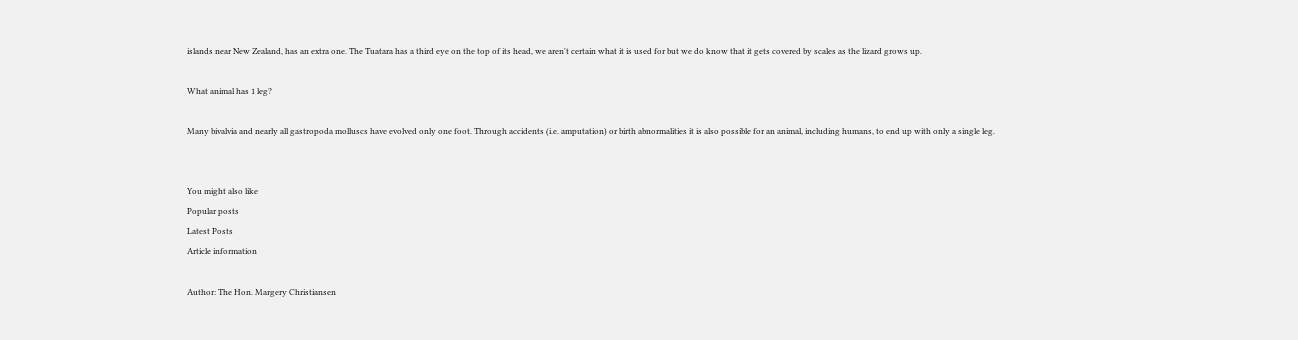islands near New Zealand, has an extra one. The Tuatara has a third eye on the top of its head, we aren't certain what it is used for but we do know that it gets covered by scales as the lizard grows up.

What animal has 1 leg?

Many bivalvia and nearly all gastropoda molluscs have evolved only one foot. Through accidents (i.e. amputation) or birth abnormalities it is also possible for an animal, including humans, to end up with only a single leg.


You might also like
Popular posts
Latest Posts
Article information

Author: The Hon. Margery Christiansen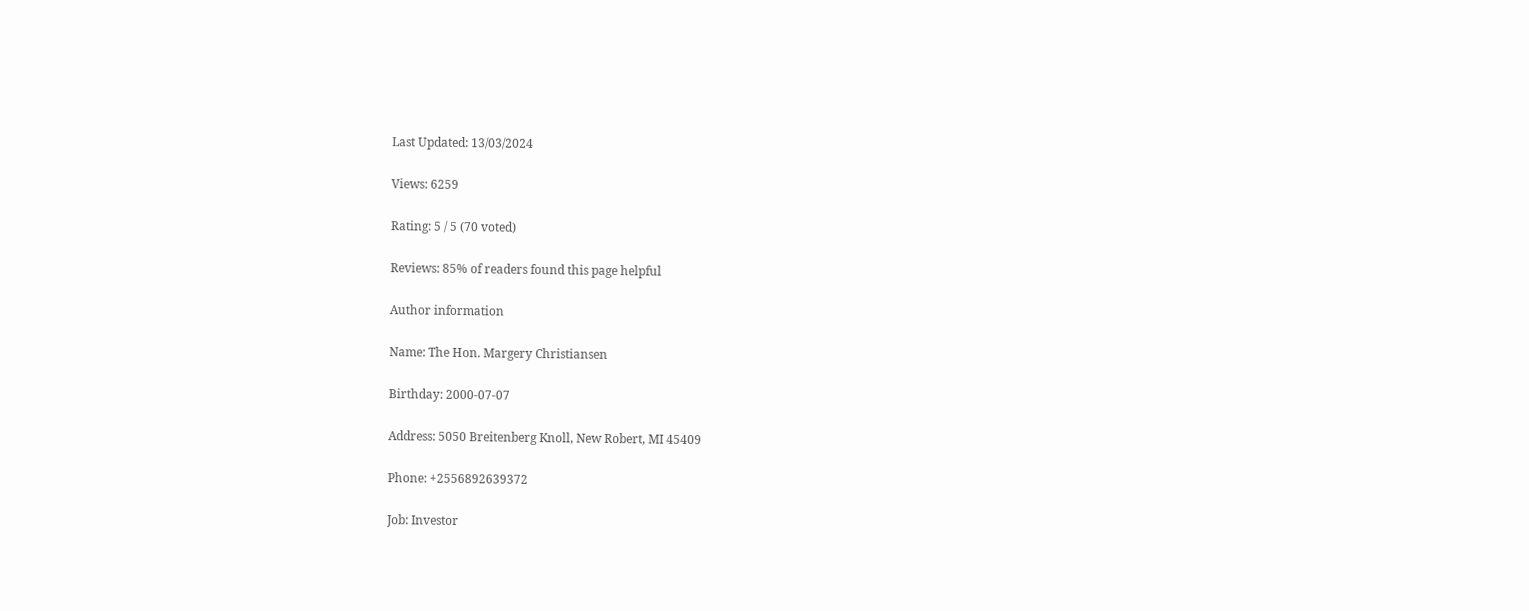Last Updated: 13/03/2024

Views: 6259

Rating: 5 / 5 (70 voted)

Reviews: 85% of readers found this page helpful

Author information

Name: The Hon. Margery Christiansen

Birthday: 2000-07-07

Address: 5050 Breitenberg Knoll, New Robert, MI 45409

Phone: +2556892639372

Job: Investor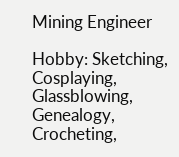Mining Engineer

Hobby: Sketching, Cosplaying, Glassblowing, Genealogy, Crocheting,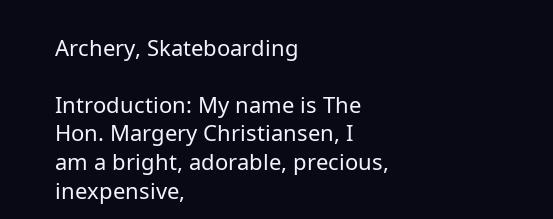Archery, Skateboarding

Introduction: My name is The Hon. Margery Christiansen, I am a bright, adorable, precious, inexpensive,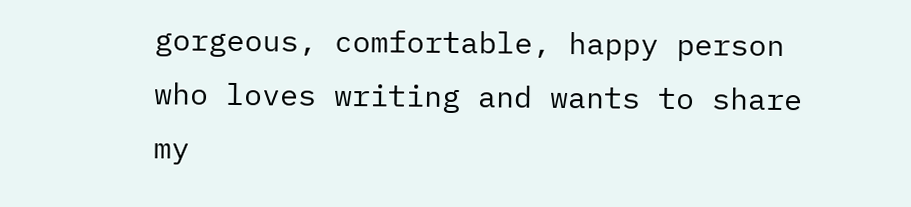gorgeous, comfortable, happy person who loves writing and wants to share my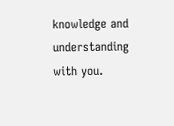knowledge and understanding with you.